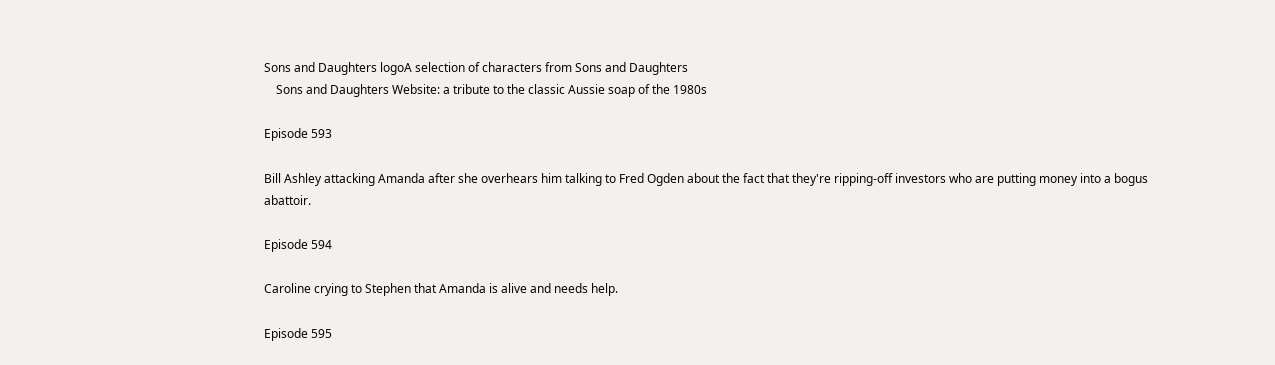Sons and Daughters logoA selection of characters from Sons and Daughters
    Sons and Daughters Website: a tribute to the classic Aussie soap of the 1980s

Episode 593

Bill Ashley attacking Amanda after she overhears him talking to Fred Ogden about the fact that they're ripping-off investors who are putting money into a bogus abattoir.

Episode 594

Caroline crying to Stephen that Amanda is alive and needs help.

Episode 595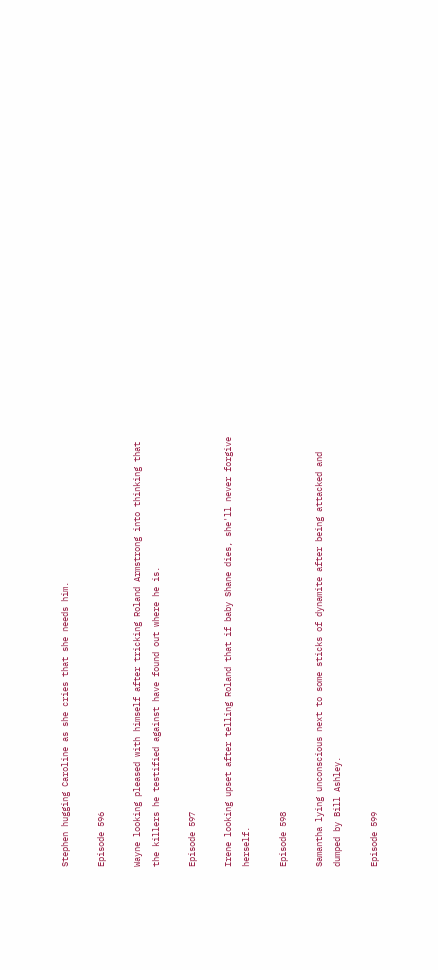Stephen hugging Caroline as she cries that she needs him.

Episode 596

Wayne looking pleased with himself after tricking Roland Armstrong into thinking that the killers he testified against have found out where he is.

Episode 597

Irene looking upset after telling Roland that if baby Shane dies, she'll never forgive herself.

Episode 598

Samantha lying unconscious next to some sticks of dynamite after being attacked and dumped by Bill Ashley.

Episode 599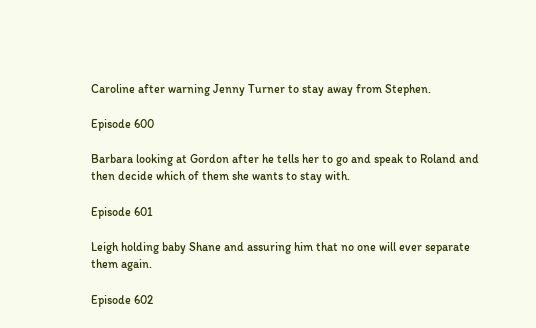Caroline after warning Jenny Turner to stay away from Stephen.

Episode 600

Barbara looking at Gordon after he tells her to go and speak to Roland and then decide which of them she wants to stay with.

Episode 601

Leigh holding baby Shane and assuring him that no one will ever separate them again.

Episode 602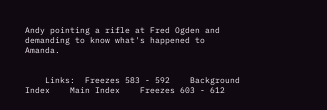Andy pointing a rifle at Fred Ogden and demanding to know what's happened to Amanda.


    Links:  Freezes 583 - 592    Background Index    Main Index    Freezes 603 - 612